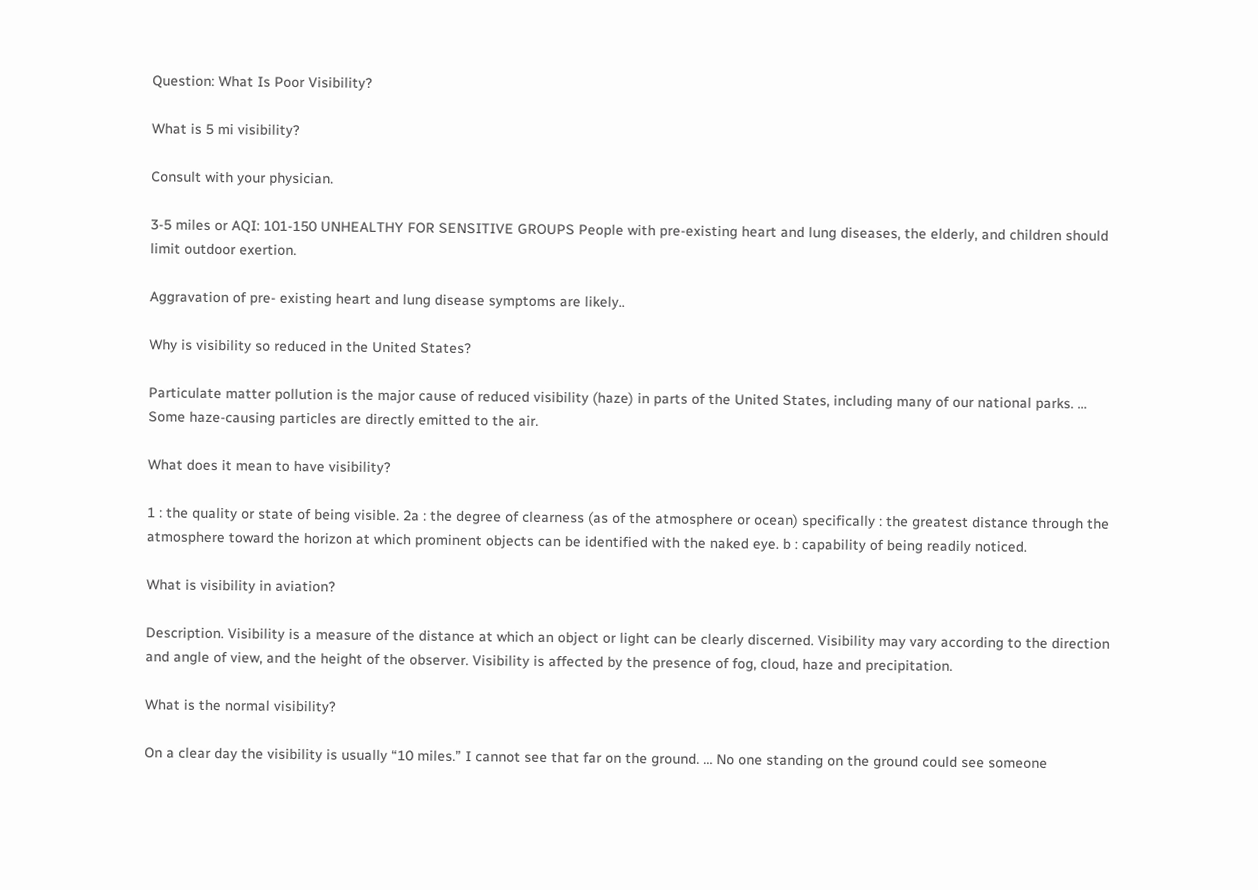Question: What Is Poor Visibility?

What is 5 mi visibility?

Consult with your physician.

3-5 miles or AQI: 101-150 UNHEALTHY FOR SENSITIVE GROUPS People with pre-existing heart and lung diseases, the elderly, and children should limit outdoor exertion.

Aggravation of pre- existing heart and lung disease symptoms are likely..

Why is visibility so reduced in the United States?

Particulate matter pollution is the major cause of reduced visibility (haze) in parts of the United States, including many of our national parks. … Some haze-causing particles are directly emitted to the air.

What does it mean to have visibility?

1 : the quality or state of being visible. 2a : the degree of clearness (as of the atmosphere or ocean) specifically : the greatest distance through the atmosphere toward the horizon at which prominent objects can be identified with the naked eye. b : capability of being readily noticed.

What is visibility in aviation?

Description. Visibility is a measure of the distance at which an object or light can be clearly discerned. Visibility may vary according to the direction and angle of view, and the height of the observer. Visibility is affected by the presence of fog, cloud, haze and precipitation.

What is the normal visibility?

On a clear day the visibility is usually “10 miles.” I cannot see that far on the ground. … No one standing on the ground could see someone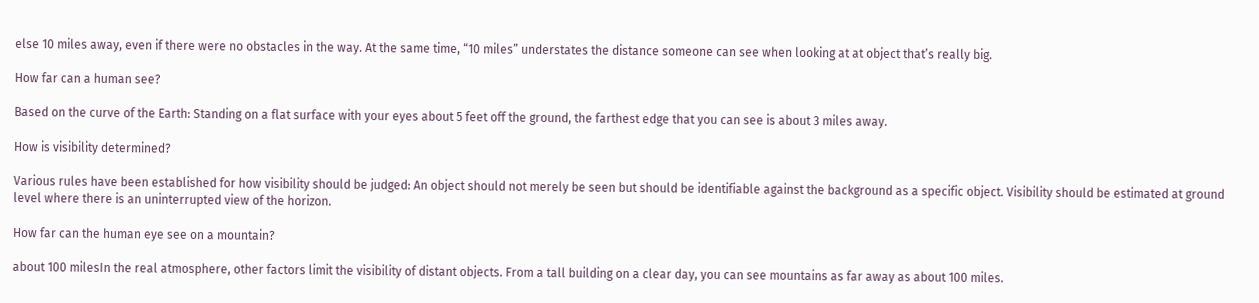else 10 miles away, even if there were no obstacles in the way. At the same time, “10 miles” understates the distance someone can see when looking at at object that’s really big.

How far can a human see?

Based on the curve of the Earth: Standing on a flat surface with your eyes about 5 feet off the ground, the farthest edge that you can see is about 3 miles away.

How is visibility determined?

Various rules have been established for how visibility should be judged: An object should not merely be seen but should be identifiable against the background as a specific object. Visibility should be estimated at ground level where there is an uninterrupted view of the horizon.

How far can the human eye see on a mountain?

about 100 milesIn the real atmosphere, other factors limit the visibility of distant objects. From a tall building on a clear day, you can see mountains as far away as about 100 miles.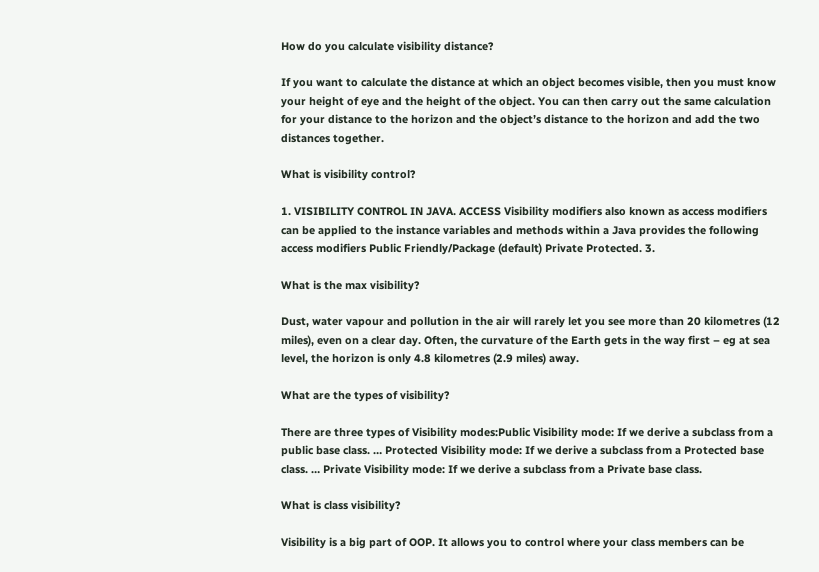How do you calculate visibility distance?

If you want to calculate the distance at which an object becomes visible, then you must know your height of eye and the height of the object. You can then carry out the same calculation for your distance to the horizon and the object’s distance to the horizon and add the two distances together.

What is visibility control?

1. VISIBILITY CONTROL IN JAVA. ACCESS Visibility modifiers also known as access modifiers can be applied to the instance variables and methods within a Java provides the following access modifiers Public Friendly/Package (default) Private Protected. 3.

What is the max visibility?

Dust, water vapour and pollution in the air will rarely let you see more than 20 kilometres (12 miles), even on a clear day. Often, the curvature of the Earth gets in the way first – eg at sea level, the horizon is only 4.8 kilometres (2.9 miles) away.

What are the types of visibility?

There are three types of Visibility modes:Public Visibility mode: If we derive a subclass from a public base class. … Protected Visibility mode: If we derive a subclass from a Protected base class. … Private Visibility mode: If we derive a subclass from a Private base class.

What is class visibility?

Visibility is a big part of OOP. It allows you to control where your class members can be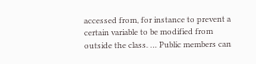accessed from, for instance to prevent a certain variable to be modified from outside the class. … Public members can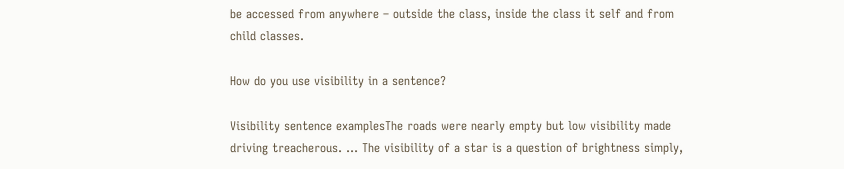be accessed from anywhere – outside the class, inside the class it self and from child classes.

How do you use visibility in a sentence?

Visibility sentence examplesThe roads were nearly empty but low visibility made driving treacherous. … The visibility of a star is a question of brightness simply,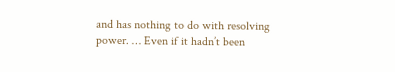and has nothing to do with resolving power. … Even if it hadn’t been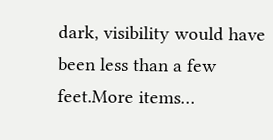dark, visibility would have been less than a few feet.More items…